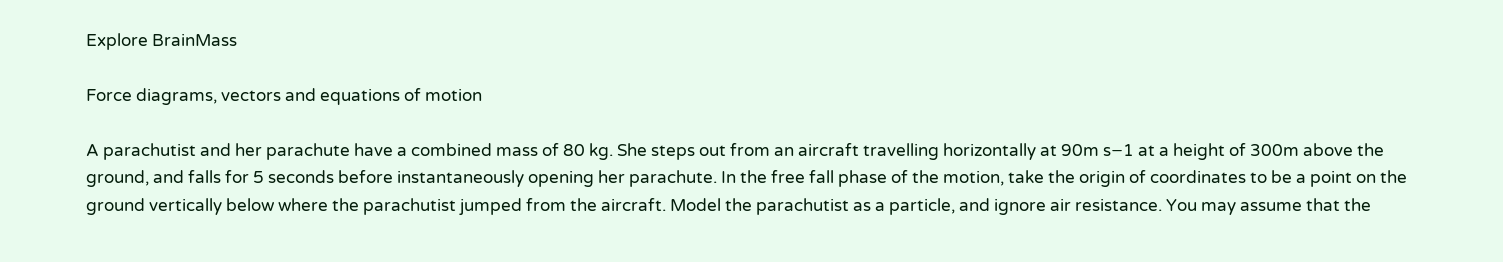Explore BrainMass

Force diagrams, vectors and equations of motion

A parachutist and her parachute have a combined mass of 80 kg. She steps out from an aircraft travelling horizontally at 90m s−1 at a height of 300m above the ground, and falls for 5 seconds before instantaneously opening her parachute. In the free fall phase of the motion, take the origin of coordinates to be a point on the ground vertically below where the parachutist jumped from the aircraft. Model the parachutist as a particle, and ignore air resistance. You may assume that the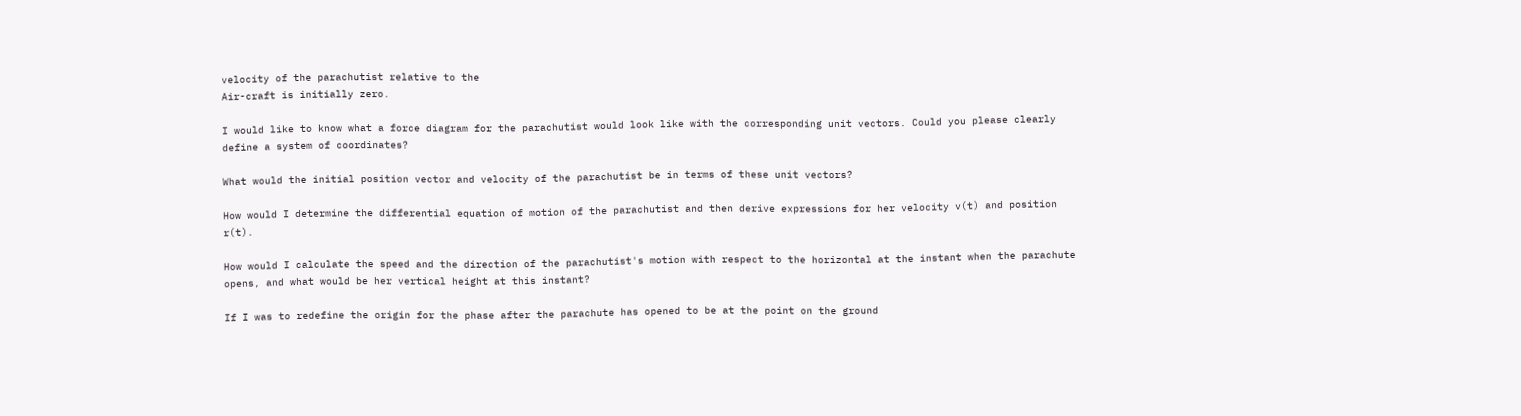velocity of the parachutist relative to the
Air-craft is initially zero.

I would like to know what a force diagram for the parachutist would look like with the corresponding unit vectors. Could you please clearly define a system of coordinates?

What would the initial position vector and velocity of the parachutist be in terms of these unit vectors?

How would I determine the differential equation of motion of the parachutist and then derive expressions for her velocity v(t) and position r(t).

How would I calculate the speed and the direction of the parachutist's motion with respect to the horizontal at the instant when the parachute opens, and what would be her vertical height at this instant?

If I was to redefine the origin for the phase after the parachute has opened to be at the point on the ground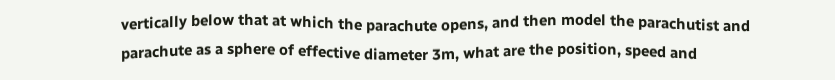vertically below that at which the parachute opens, and then model the parachutist and parachute as a sphere of effective diameter 3m, what are the position, speed and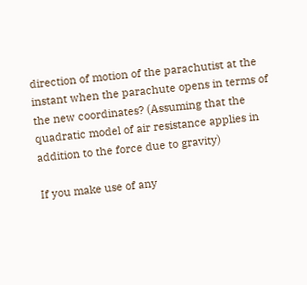direction of motion of the parachutist at the instant when the parachute opens in terms of the new coordinates? (Assuming that the quadratic model of air resistance applies in addition to the force due to gravity)

If you make use of any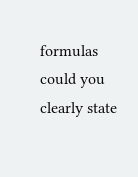formulas could you clearly state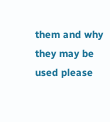them and why they may be used please